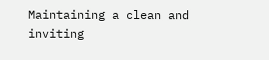Maintaining a clean and inviting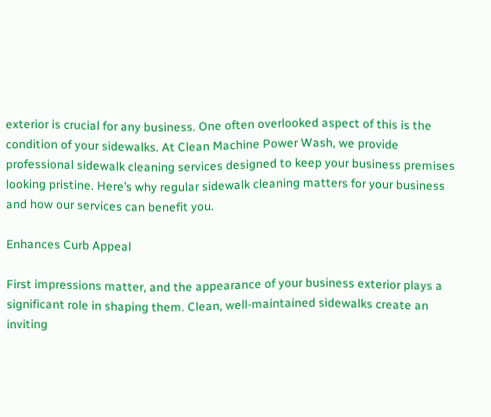exterior is crucial for any business. One often overlooked aspect of this is the condition of your sidewalks. At Clean Machine Power Wash, we provide professional sidewalk cleaning services designed to keep your business premises looking pristine. Here’s why regular sidewalk cleaning matters for your business and how our services can benefit you.

Enhances Curb Appeal

First impressions matter, and the appearance of your business exterior plays a significant role in shaping them. Clean, well-maintained sidewalks create an inviting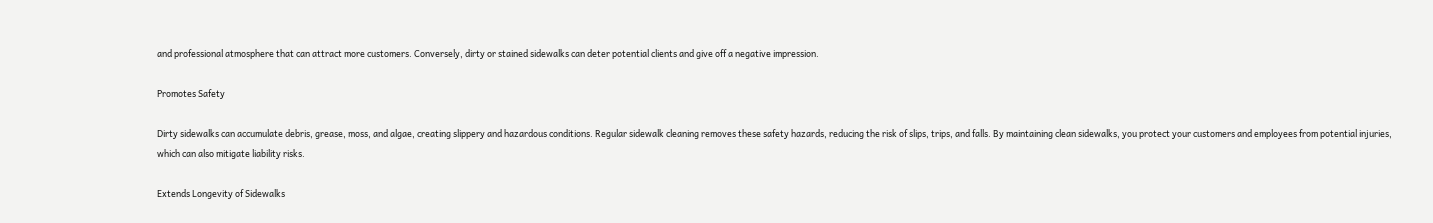and professional atmosphere that can attract more customers. Conversely, dirty or stained sidewalks can deter potential clients and give off a negative impression.

Promotes Safety

Dirty sidewalks can accumulate debris, grease, moss, and algae, creating slippery and hazardous conditions. Regular sidewalk cleaning removes these safety hazards, reducing the risk of slips, trips, and falls. By maintaining clean sidewalks, you protect your customers and employees from potential injuries, which can also mitigate liability risks.

Extends Longevity of Sidewalks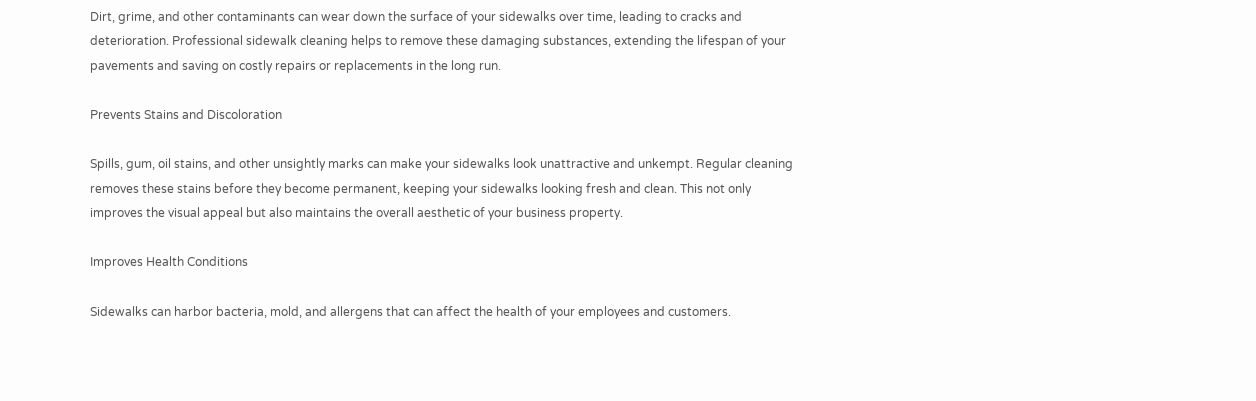Dirt, grime, and other contaminants can wear down the surface of your sidewalks over time, leading to cracks and deterioration. Professional sidewalk cleaning helps to remove these damaging substances, extending the lifespan of your pavements and saving on costly repairs or replacements in the long run.

Prevents Stains and Discoloration

Spills, gum, oil stains, and other unsightly marks can make your sidewalks look unattractive and unkempt. Regular cleaning removes these stains before they become permanent, keeping your sidewalks looking fresh and clean. This not only improves the visual appeal but also maintains the overall aesthetic of your business property.

Improves Health Conditions

Sidewalks can harbor bacteria, mold, and allergens that can affect the health of your employees and customers.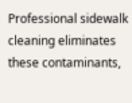Professional sidewalk cleaning eliminates these contaminants,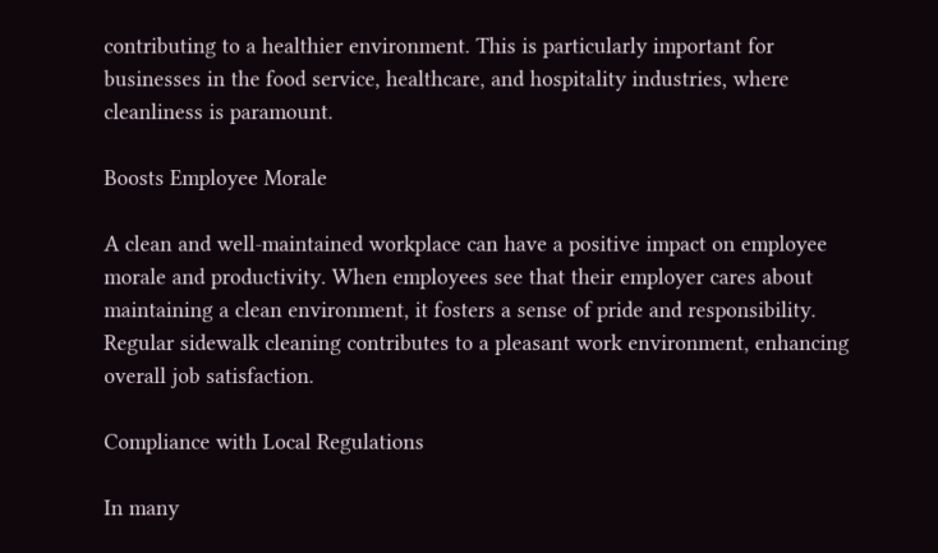contributing to a healthier environment. This is particularly important for businesses in the food service, healthcare, and hospitality industries, where cleanliness is paramount.

Boosts Employee Morale

A clean and well-maintained workplace can have a positive impact on employee morale and productivity. When employees see that their employer cares about maintaining a clean environment, it fosters a sense of pride and responsibility. Regular sidewalk cleaning contributes to a pleasant work environment, enhancing overall job satisfaction.

Compliance with Local Regulations

In many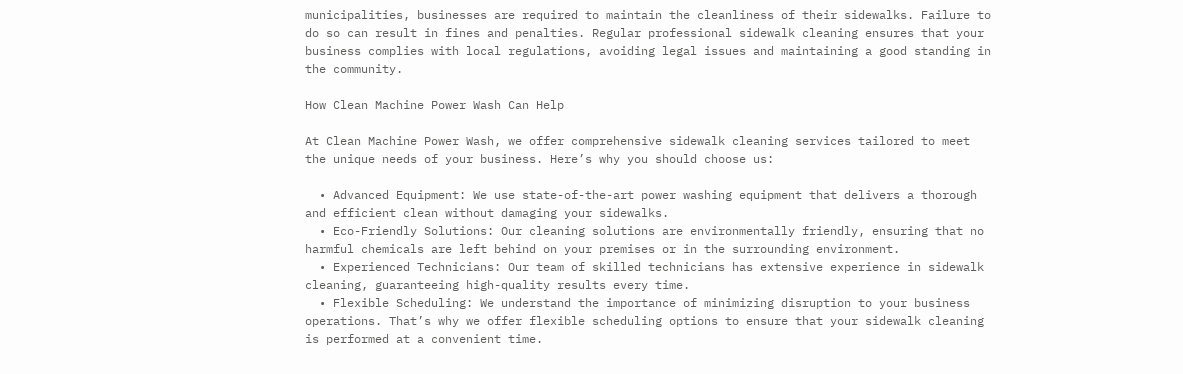municipalities, businesses are required to maintain the cleanliness of their sidewalks. Failure to do so can result in fines and penalties. Regular professional sidewalk cleaning ensures that your business complies with local regulations, avoiding legal issues and maintaining a good standing in the community.

How Clean Machine Power Wash Can Help

At Clean Machine Power Wash, we offer comprehensive sidewalk cleaning services tailored to meet the unique needs of your business. Here’s why you should choose us:

  • Advanced Equipment: We use state-of-the-art power washing equipment that delivers a thorough and efficient clean without damaging your sidewalks.
  • Eco-Friendly Solutions: Our cleaning solutions are environmentally friendly, ensuring that no harmful chemicals are left behind on your premises or in the surrounding environment.
  • Experienced Technicians: Our team of skilled technicians has extensive experience in sidewalk cleaning, guaranteeing high-quality results every time.
  • Flexible Scheduling: We understand the importance of minimizing disruption to your business operations. That’s why we offer flexible scheduling options to ensure that your sidewalk cleaning is performed at a convenient time.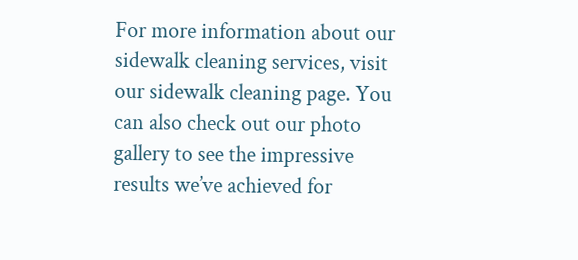For more information about our sidewalk cleaning services, visit our sidewalk cleaning page. You can also check out our photo gallery to see the impressive results we’ve achieved for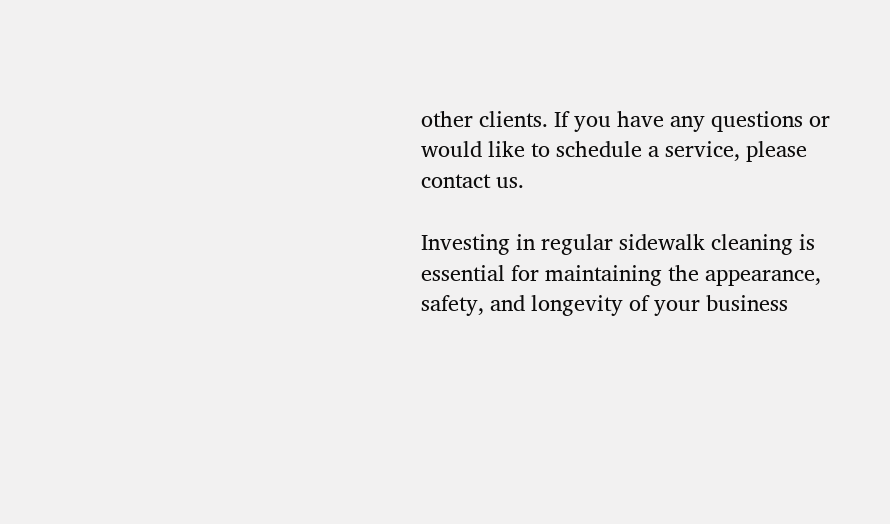other clients. If you have any questions or would like to schedule a service, please contact us.

Investing in regular sidewalk cleaning is essential for maintaining the appearance, safety, and longevity of your business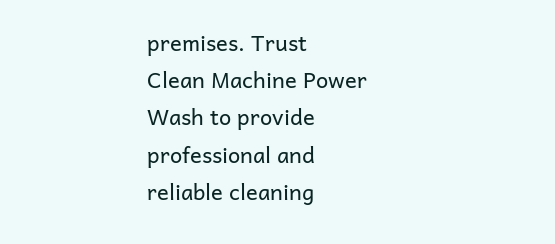premises. Trust Clean Machine Power Wash to provide professional and reliable cleaning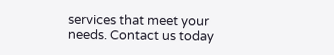services that meet your needs. Contact us today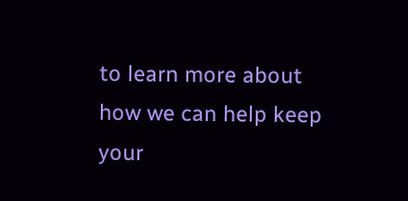to learn more about how we can help keep your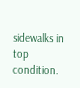sidewalks in top condition.